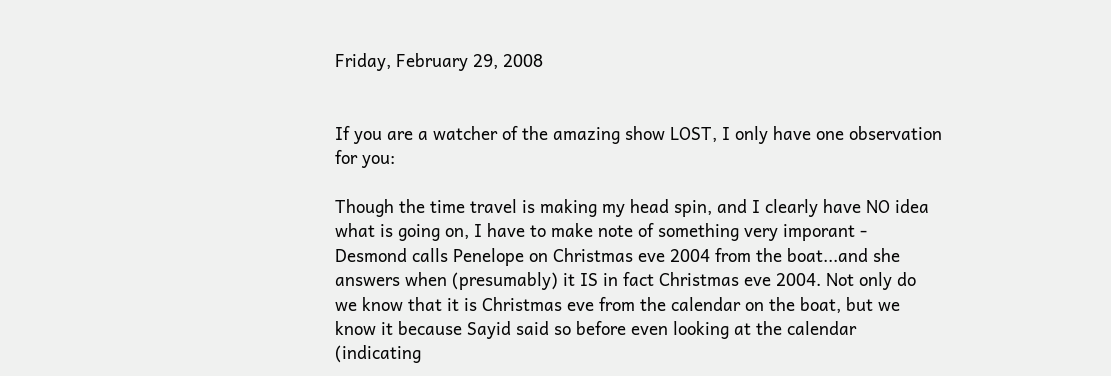Friday, February 29, 2008


If you are a watcher of the amazing show LOST, I only have one observation for you:

Though the time travel is making my head spin, and I clearly have NO idea what is going on, I have to make note of something very imporant - Desmond calls Penelope on Christmas eve 2004 from the boat...and she answers when (presumably) it IS in fact Christmas eve 2004. Not only do we know that it is Christmas eve from the calendar on the boat, but we know it because Sayid said so before even looking at the calendar (indicating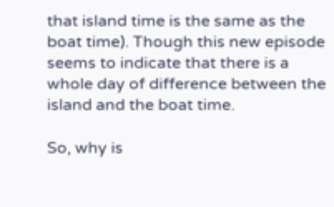that island time is the same as the boat time). Though this new episode seems to indicate that there is a whole day of difference between the island and the boat time.

So, why is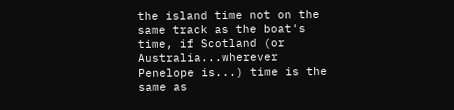the island time not on the same track as the boat's time, if Scotland (or Australia...wherever Penelope is...) time is the same as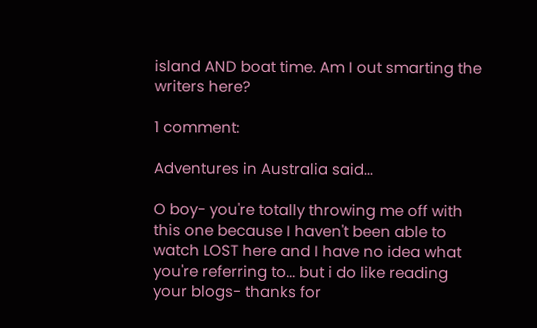island AND boat time. Am I out smarting the writers here?

1 comment:

Adventures in Australia said...

O boy- you're totally throwing me off with this one because I haven't been able to watch LOST here and I have no idea what you're referring to... but i do like reading your blogs- thanks for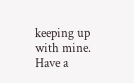keeping up with mine. Have a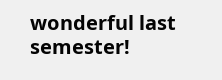wonderful last semester!